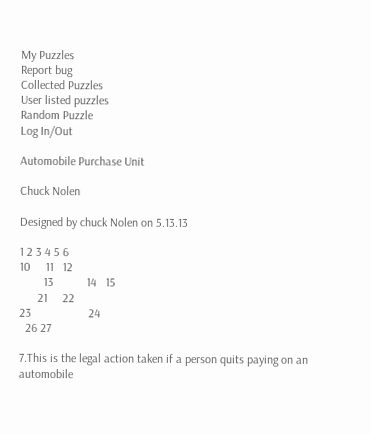My Puzzles
Report bug
Collected Puzzles
User listed puzzles
Random Puzzle
Log In/Out

Automobile Purchase Unit

Chuck Nolen

Designed by chuck Nolen on 5.13.13

1 2 3 4 5 6
10     11   12
        13           14   15
      21     22
23                   24
  26 27

7.This is the legal action taken if a person quits paying on an automobile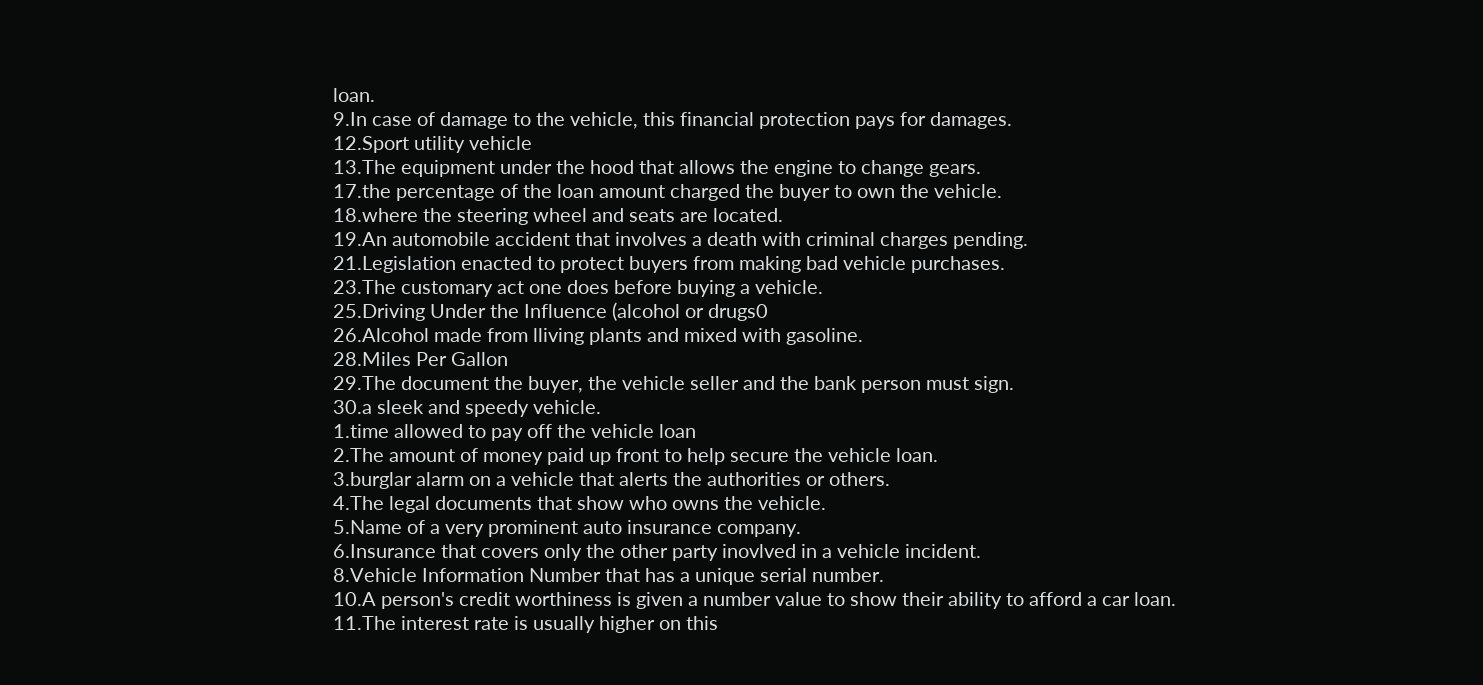loan.
9.In case of damage to the vehicle, this financial protection pays for damages.
12.Sport utility vehicle
13.The equipment under the hood that allows the engine to change gears.
17.the percentage of the loan amount charged the buyer to own the vehicle.
18.where the steering wheel and seats are located.
19.An automobile accident that involves a death with criminal charges pending.
21.Legislation enacted to protect buyers from making bad vehicle purchases.
23.The customary act one does before buying a vehicle.
25.Driving Under the Influence (alcohol or drugs0
26.Alcohol made from lliving plants and mixed with gasoline.
28.Miles Per Gallon
29.The document the buyer, the vehicle seller and the bank person must sign.
30.a sleek and speedy vehicle.
1.time allowed to pay off the vehicle loan
2.The amount of money paid up front to help secure the vehicle loan.
3.burglar alarm on a vehicle that alerts the authorities or others.
4.The legal documents that show who owns the vehicle.
5.Name of a very prominent auto insurance company.
6.Insurance that covers only the other party inovlved in a vehicle incident.
8.Vehicle Information Number that has a unique serial number.
10.A person's credit worthiness is given a number value to show their ability to afford a car loan.
11.The interest rate is usually higher on this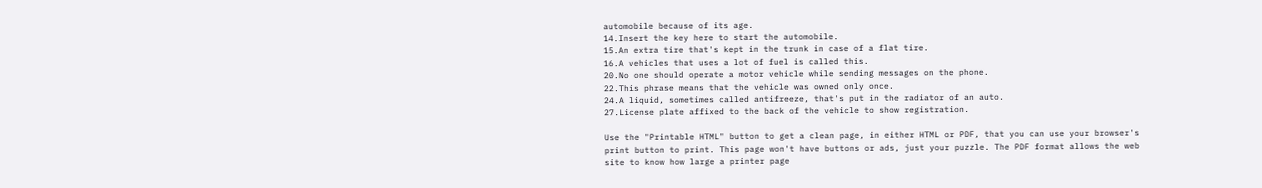automobile because of its age.
14.Insert the key here to start the automobile.
15.An extra tire that's kept in the trunk in case of a flat tire.
16.A vehicles that uses a lot of fuel is called this.
20.No one should operate a motor vehicle while sending messages on the phone.
22.This phrase means that the vehicle was owned only once.
24.A liquid, sometimes called antifreeze, that's put in the radiator of an auto.
27.License plate affixed to the back of the vehicle to show registration.

Use the "Printable HTML" button to get a clean page, in either HTML or PDF, that you can use your browser's print button to print. This page won't have buttons or ads, just your puzzle. The PDF format allows the web site to know how large a printer page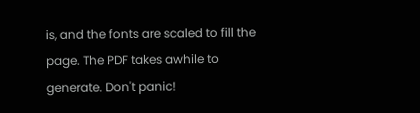is, and the fonts are scaled to fill the page. The PDF takes awhile to generate. Don't panic!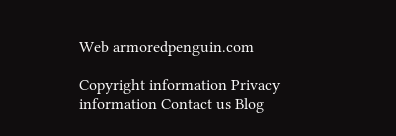Web armoredpenguin.com

Copyright information Privacy information Contact us Blog